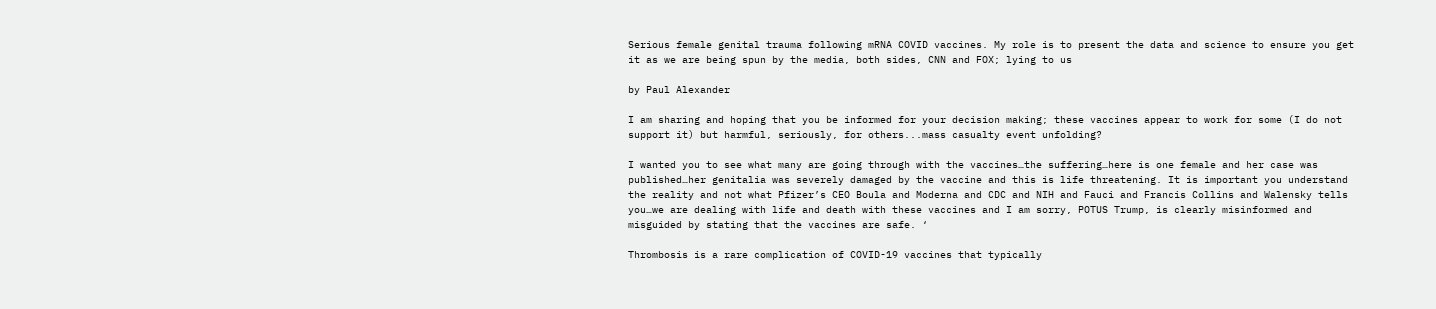Serious female genital trauma following mRNA COVID vaccines. My role is to present the data and science to ensure you get it as we are being spun by the media, both sides, CNN and FOX; lying to us

by Paul Alexander

I am sharing and hoping that you be informed for your decision making; these vaccines appear to work for some (I do not support it) but harmful, seriously, for others...mass casualty event unfolding?

I wanted you to see what many are going through with the vaccines…the suffering…here is one female and her case was published…her genitalia was severely damaged by the vaccine and this is life threatening. It is important you understand the reality and not what Pfizer’s CEO Boula and Moderna and CDC and NIH and Fauci and Francis Collins and Walensky tells you…we are dealing with life and death with these vaccines and I am sorry, POTUS Trump, is clearly misinformed and misguided by stating that the vaccines are safe. ‘

Thrombosis is a rare complication of COVID-19 vaccines that typically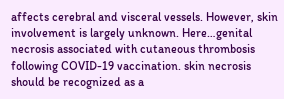affects cerebral and visceral vessels. However, skin involvement is largely unknown. Here…genital necrosis associated with cutaneous thrombosis following COVID-19 vaccination. skin necrosis should be recognized as a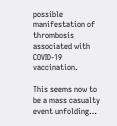possible manifestation of thrombosis associated with COVID-19 vaccination.

This seems now to be a mass casualty event unfolding…